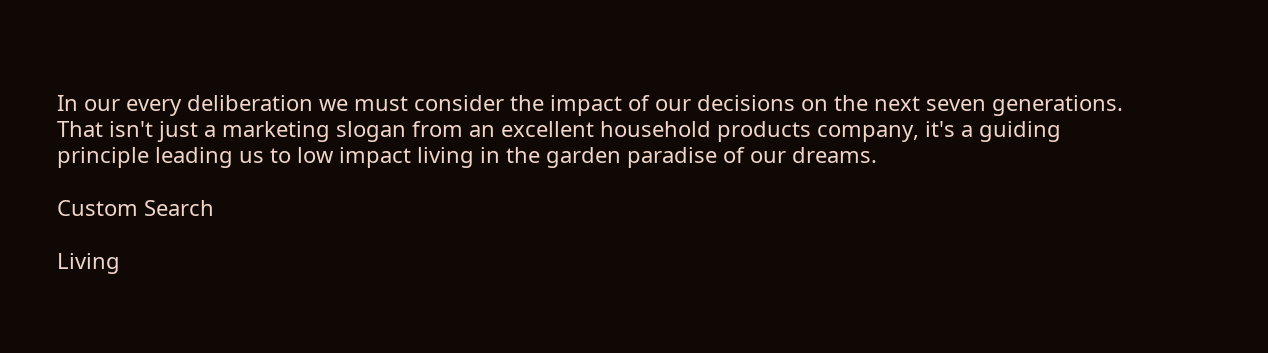In our every deliberation we must consider the impact of our decisions on the next seven generations. That isn't just a marketing slogan from an excellent household products company, it's a guiding principle leading us to low impact living in the garden paradise of our dreams.

Custom Search

Living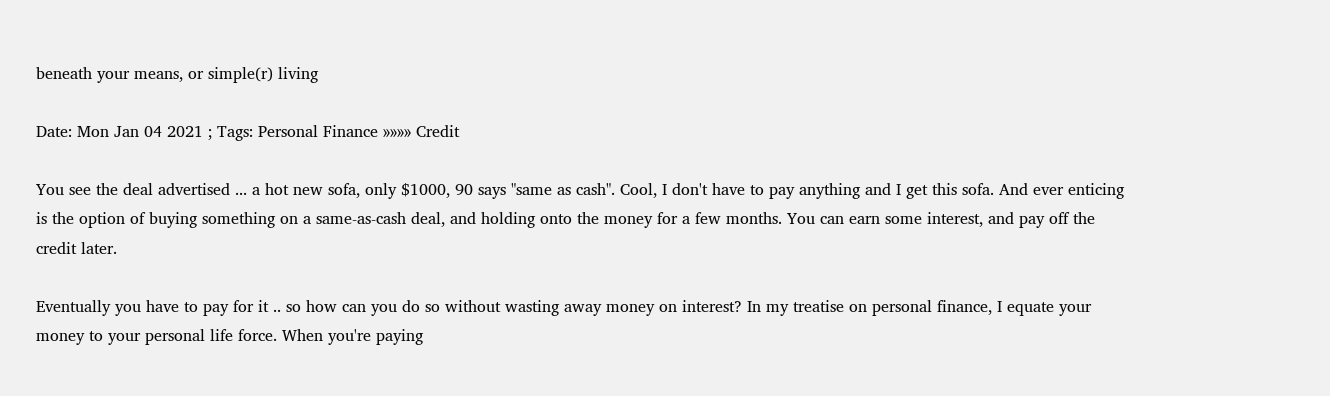beneath your means, or simple(r) living

Date: Mon Jan 04 2021 ; Tags: Personal Finance »»»» Credit

You see the deal advertised ... a hot new sofa, only $1000, 90 says "same as cash". Cool, I don't have to pay anything and I get this sofa. And ever enticing is the option of buying something on a same-as-cash deal, and holding onto the money for a few months. You can earn some interest, and pay off the credit later.

Eventually you have to pay for it .. so how can you do so without wasting away money on interest? In my treatise on personal finance, I equate your money to your personal life force. When you're paying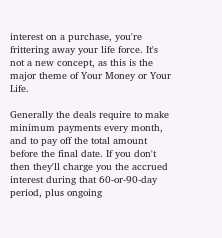interest on a purchase, you're frittering away your life force. It's not a new concept, as this is the major theme of Your Money or Your Life.

Generally the deals require to make minimum payments every month, and to pay off the total amount before the final date. If you don't then they'll charge you the accrued interest during that 60-or-90-day period, plus ongoing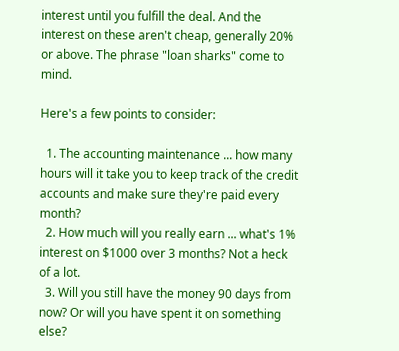interest until you fulfill the deal. And the interest on these aren't cheap, generally 20% or above. The phrase "loan sharks" come to mind.

Here's a few points to consider:

  1. The accounting maintenance ... how many hours will it take you to keep track of the credit accounts and make sure they're paid every month?
  2. How much will you really earn ... what's 1% interest on $1000 over 3 months? Not a heck of a lot.
  3. Will you still have the money 90 days from now? Or will you have spent it on something else?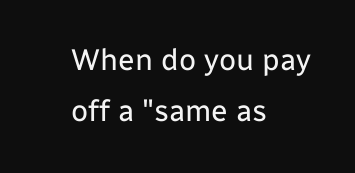When do you pay off a "same as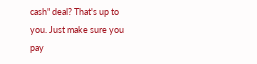cash" deal? That's up to you. Just make sure you pay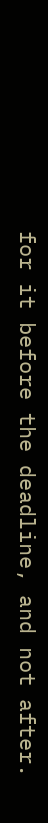for it before the deadline, and not after.